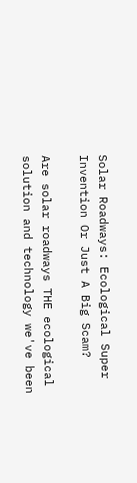Solar Roadways: Ecological Super Invention Or Just A Big Scam?

Are solar roadways THE ecological solution and technology we've been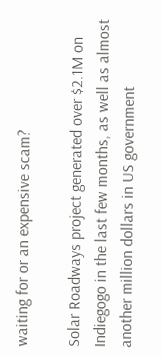waiting for or an expensive scam?

Solar Roadways project generated over $2.1M on Indiegogo in the last few months, as well as almost another million dollars in US government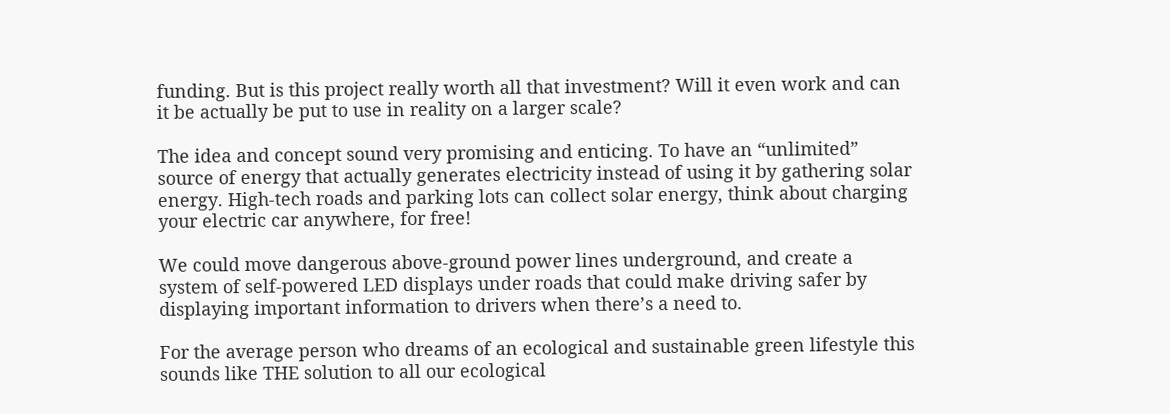funding. But is this project really worth all that investment? Will it even work and can it be actually be put to use in reality on a larger scale?

The idea and concept sound very promising and enticing. To have an “unlimited” source of energy that actually generates electricity instead of using it by gathering solar energy. High-tech roads and parking lots can collect solar energy, think about charging your electric car anywhere, for free!

We could move dangerous above-ground power lines underground, and create a system of self-powered LED displays under roads that could make driving safer by displaying important information to drivers when there’s a need to.

For the average person who dreams of an ecological and sustainable green lifestyle this sounds like THE solution to all our ecological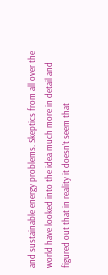and sustainable energy problems. Skeptics from all over the world have looked into the idea much more in detail and figured out that in reality it doesn’t seem that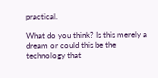practical.

What do you think? Is this merely a dream or could this be the technology that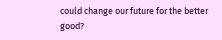could change our future for the better good?